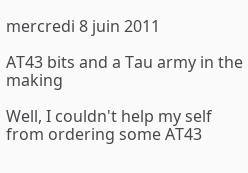mercredi 8 juin 2011

AT43 bits and a Tau army in the making

Well, I couldn't help my self from ordering some AT43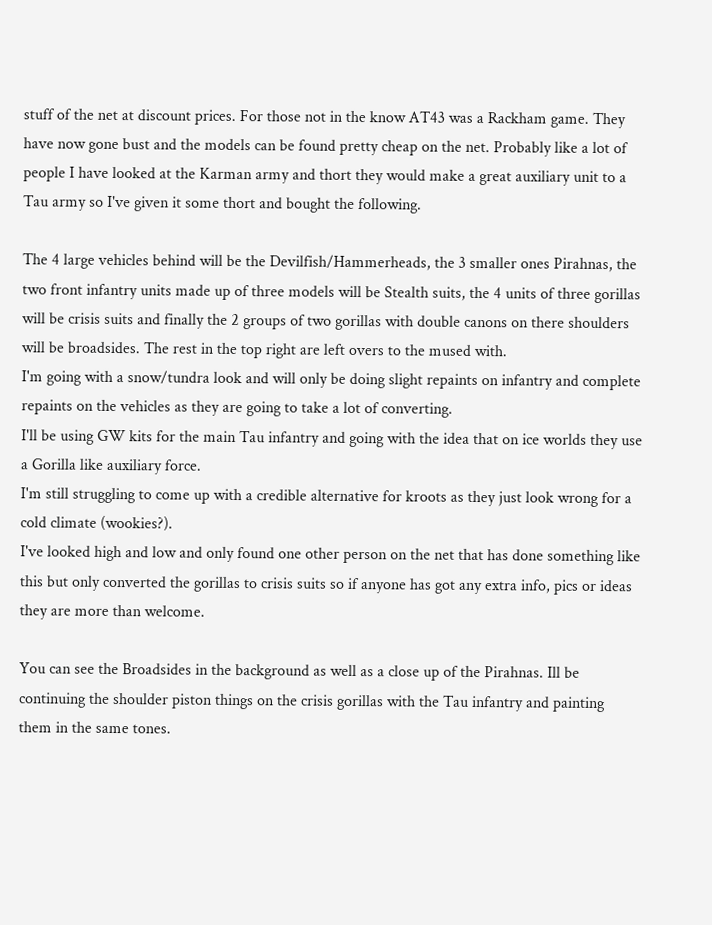stuff of the net at discount prices. For those not in the know AT43 was a Rackham game. They have now gone bust and the models can be found pretty cheap on the net. Probably like a lot of people I have looked at the Karman army and thort they would make a great auxiliary unit to a Tau army so I've given it some thort and bought the following.

The 4 large vehicles behind will be the Devilfish/Hammerheads, the 3 smaller ones Pirahnas, the two front infantry units made up of three models will be Stealth suits, the 4 units of three gorillas will be crisis suits and finally the 2 groups of two gorillas with double canons on there shoulders will be broadsides. The rest in the top right are left overs to the mused with.
I'm going with a snow/tundra look and will only be doing slight repaints on infantry and complete repaints on the vehicles as they are going to take a lot of converting.
I'll be using GW kits for the main Tau infantry and going with the idea that on ice worlds they use a Gorilla like auxiliary force.
I'm still struggling to come up with a credible alternative for kroots as they just look wrong for a cold climate (wookies?).
I've looked high and low and only found one other person on the net that has done something like this but only converted the gorillas to crisis suits so if anyone has got any extra info, pics or ideas they are more than welcome.

You can see the Broadsides in the background as well as a close up of the Pirahnas. Ill be continuing the shoulder piston things on the crisis gorillas with the Tau infantry and painting them in the same tones.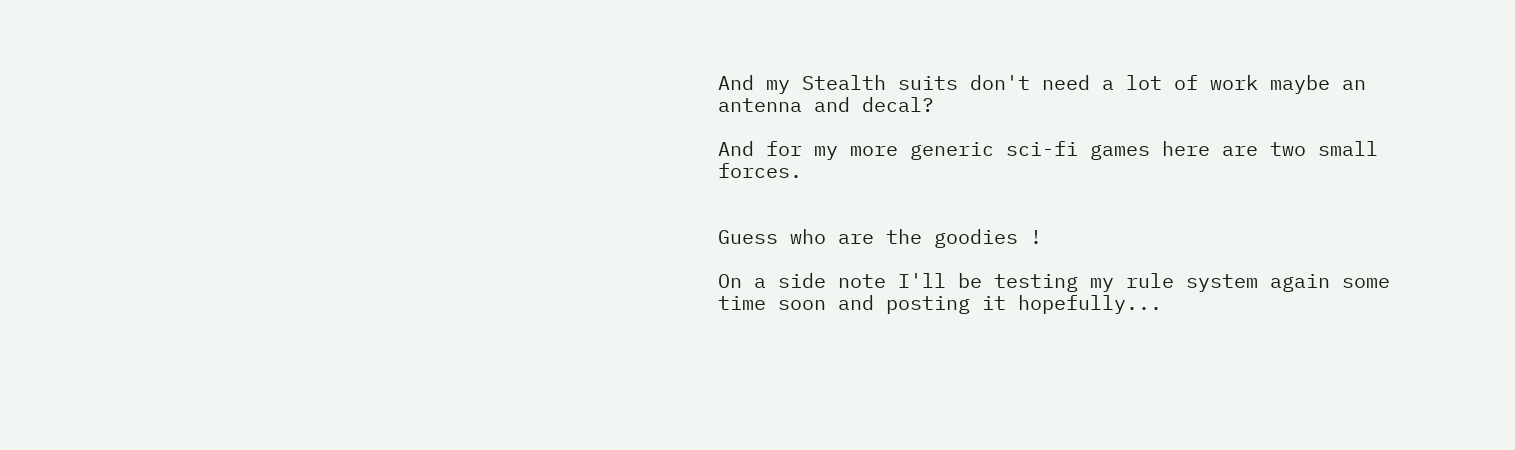And my Stealth suits don't need a lot of work maybe an antenna and decal?

And for my more generic sci-fi games here are two small forces.


Guess who are the goodies !

On a side note I'll be testing my rule system again some time soon and posting it hopefully...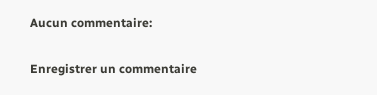Aucun commentaire:

Enregistrer un commentaire